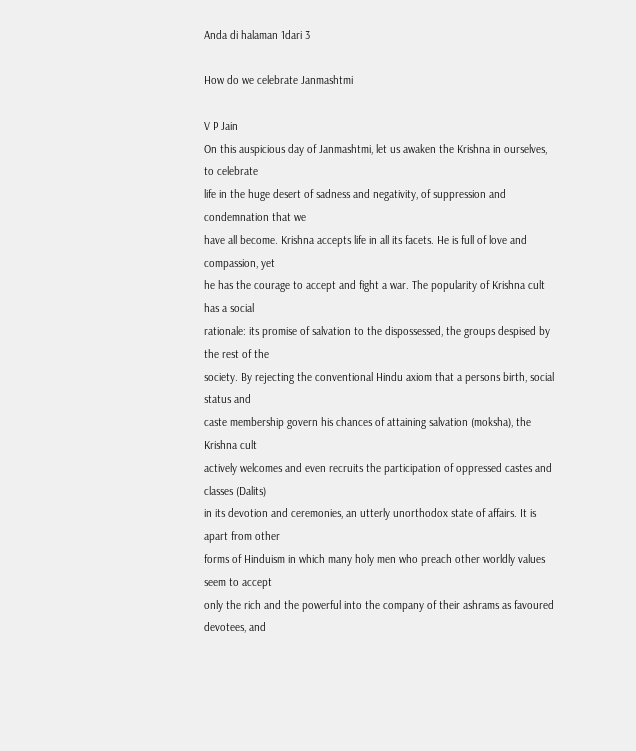Anda di halaman 1dari 3

How do we celebrate Janmashtmi

V P Jain
On this auspicious day of Janmashtmi, let us awaken the Krishna in ourselves, to celebrate
life in the huge desert of sadness and negativity, of suppression and condemnation that we
have all become. Krishna accepts life in all its facets. He is full of love and compassion, yet
he has the courage to accept and fight a war. The popularity of Krishna cult has a social
rationale: its promise of salvation to the dispossessed, the groups despised by the rest of the
society. By rejecting the conventional Hindu axiom that a persons birth, social status and
caste membership govern his chances of attaining salvation (moksha), the Krishna cult
actively welcomes and even recruits the participation of oppressed castes and classes (Dalits)
in its devotion and ceremonies, an utterly unorthodox state of affairs. It is apart from other
forms of Hinduism in which many holy men who preach other worldly values seem to accept
only the rich and the powerful into the company of their ashrams as favoured devotees, and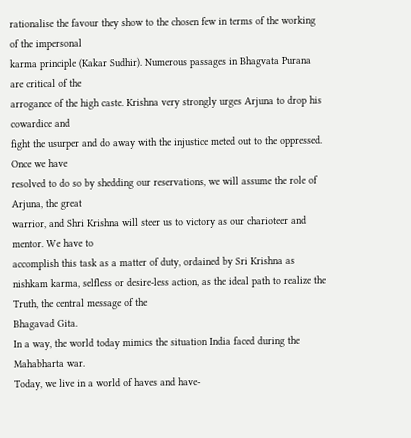rationalise the favour they show to the chosen few in terms of the working of the impersonal
karma principle (Kakar Sudhir). Numerous passages in Bhagvata Purana are critical of the
arrogance of the high caste. Krishna very strongly urges Arjuna to drop his cowardice and
fight the usurper and do away with the injustice meted out to the oppressed. Once we have
resolved to do so by shedding our reservations, we will assume the role of Arjuna, the great
warrior, and Shri Krishna will steer us to victory as our charioteer and mentor. We have to
accomplish this task as a matter of duty, ordained by Sri Krishna as nishkam karma, selfless or desire-less action, as the ideal path to realize the Truth, the central message of the
Bhagavad Gita.
In a way, the world today mimics the situation India faced during the Mahabharta war.
Today, we live in a world of haves and have-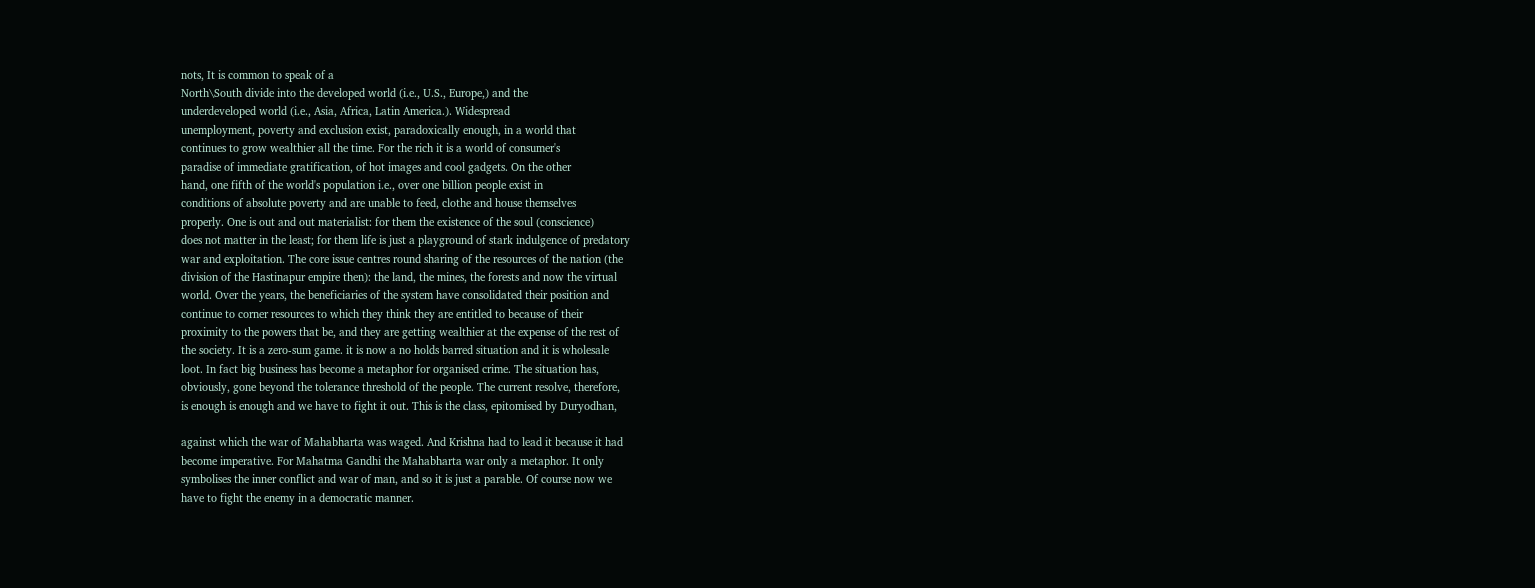nots, It is common to speak of a
North\South divide into the developed world (i.e., U.S., Europe,) and the
underdeveloped world (i.e., Asia, Africa, Latin America.). Widespread
unemployment, poverty and exclusion exist, paradoxically enough, in a world that
continues to grow wealthier all the time. For the rich it is a world of consumer's
paradise of immediate gratification, of hot images and cool gadgets. On the other
hand, one fifth of the world's population i.e., over one billion people exist in
conditions of absolute poverty and are unable to feed, clothe and house themselves
properly. One is out and out materialist: for them the existence of the soul (conscience)
does not matter in the least; for them life is just a playground of stark indulgence of predatory
war and exploitation. The core issue centres round sharing of the resources of the nation (the
division of the Hastinapur empire then): the land, the mines, the forests and now the virtual
world. Over the years, the beneficiaries of the system have consolidated their position and
continue to corner resources to which they think they are entitled to because of their
proximity to the powers that be, and they are getting wealthier at the expense of the rest of
the society. It is a zero-sum game. it is now a no holds barred situation and it is wholesale
loot. In fact big business has become a metaphor for organised crime. The situation has,
obviously, gone beyond the tolerance threshold of the people. The current resolve, therefore,
is enough is enough and we have to fight it out. This is the class, epitomised by Duryodhan,

against which the war of Mahabharta was waged. And Krishna had to lead it because it had
become imperative. For Mahatma Gandhi the Mahabharta war only a metaphor. It only
symbolises the inner conflict and war of man, and so it is just a parable. Of course now we
have to fight the enemy in a democratic manner.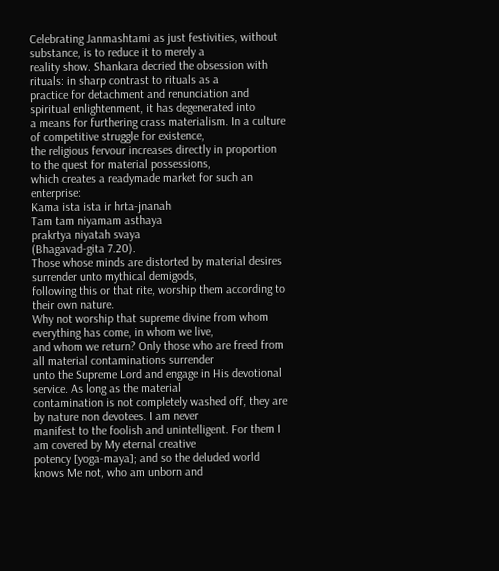Celebrating Janmashtami as just festivities, without substance, is to reduce it to merely a
reality show. Shankara decried the obsession with rituals: in sharp contrast to rituals as a
practice for detachment and renunciation and spiritual enlightenment, it has degenerated into
a means for furthering crass materialism. In a culture of competitive struggle for existence,
the religious fervour increases directly in proportion to the quest for material possessions,
which creates a readymade market for such an enterprise:
Kama ista ista ir hrta-jnanah
Tam tam niyamam asthaya
prakrtya niyatah svaya
(Bhagavad-gita 7.20).
Those whose minds are distorted by material desires surrender unto mythical demigods,
following this or that rite, worship them according to their own nature.
Why not worship that supreme divine from whom everything has come, in whom we live,
and whom we return? Only those who are freed from all material contaminations surrender
unto the Supreme Lord and engage in His devotional service. As long as the material
contamination is not completely washed off, they are by nature non devotees. I am never
manifest to the foolish and unintelligent. For them I am covered by My eternal creative
potency [yoga-maya]; and so the deluded world knows Me not, who am unborn and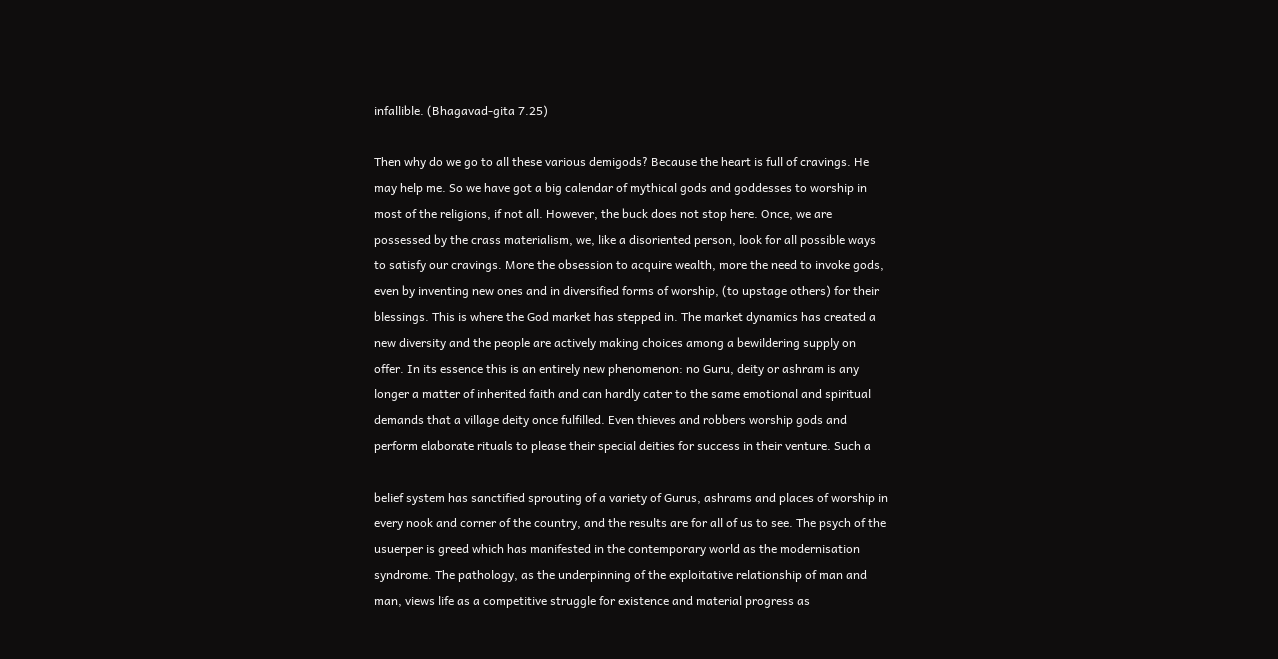infallible. (Bhagavad-gita 7.25)

Then why do we go to all these various demigods? Because the heart is full of cravings. He
may help me. So we have got a big calendar of mythical gods and goddesses to worship in
most of the religions, if not all. However, the buck does not stop here. Once, we are
possessed by the crass materialism, we, like a disoriented person, look for all possible ways
to satisfy our cravings. More the obsession to acquire wealth, more the need to invoke gods,
even by inventing new ones and in diversified forms of worship, (to upstage others) for their
blessings. This is where the God market has stepped in. The market dynamics has created a
new diversity and the people are actively making choices among a bewildering supply on
offer. In its essence this is an entirely new phenomenon: no Guru, deity or ashram is any
longer a matter of inherited faith and can hardly cater to the same emotional and spiritual
demands that a village deity once fulfilled. Even thieves and robbers worship gods and
perform elaborate rituals to please their special deities for success in their venture. Such a

belief system has sanctified sprouting of a variety of Gurus, ashrams and places of worship in
every nook and corner of the country, and the results are for all of us to see. The psych of the
usuerper is greed which has manifested in the contemporary world as the modernisation
syndrome. The pathology, as the underpinning of the exploitative relationship of man and
man, views life as a competitive struggle for existence and material progress as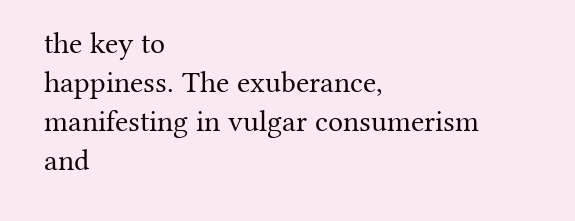the key to
happiness. The exuberance, manifesting in vulgar consumerism and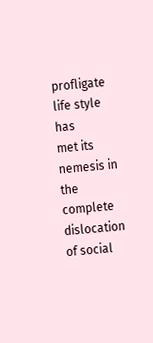profligate life style has
met its nemesis in the complete dislocation of social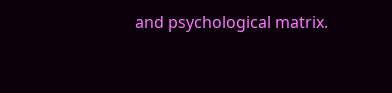and psychological matrix.